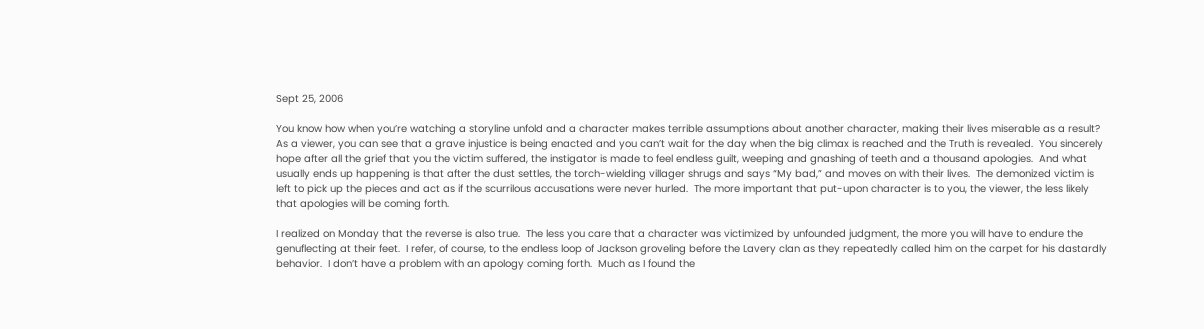Sept 25, 2006

You know how when you’re watching a storyline unfold and a character makes terrible assumptions about another character, making their lives miserable as a result?  As a viewer, you can see that a grave injustice is being enacted and you can’t wait for the day when the big climax is reached and the Truth is revealed.  You sincerely hope after all the grief that you the victim suffered, the instigator is made to feel endless guilt, weeping and gnashing of teeth and a thousand apologies.  And what usually ends up happening is that after the dust settles, the torch-wielding villager shrugs and says “My bad,” and moves on with their lives.  The demonized victim is left to pick up the pieces and act as if the scurrilous accusations were never hurled.  The more important that put-upon character is to you, the viewer, the less likely that apologies will be coming forth.

I realized on Monday that the reverse is also true.  The less you care that a character was victimized by unfounded judgment, the more you will have to endure the genuflecting at their feet.  I refer, of course, to the endless loop of Jackson groveling before the Lavery clan as they repeatedly called him on the carpet for his dastardly behavior.  I don’t have a problem with an apology coming forth.  Much as I found the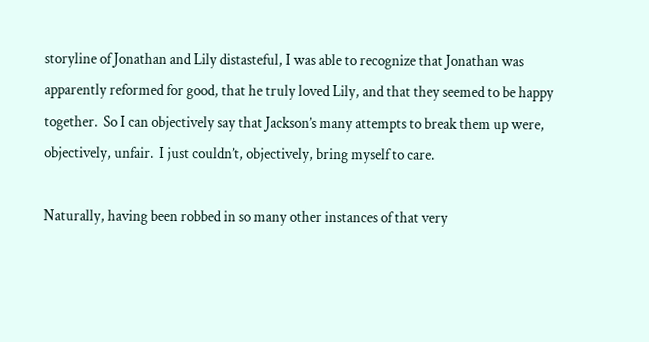storyline of Jonathan and Lily distasteful, I was able to recognize that Jonathan was apparently reformed for good, that he truly loved Lily, and that they seemed to be happy together.  So I can objectively say that Jackson’s many attempts to break them up were, objectively, unfair.  I just couldn’t, objectively, bring myself to care.

Naturally, having been robbed in so many other instances of that very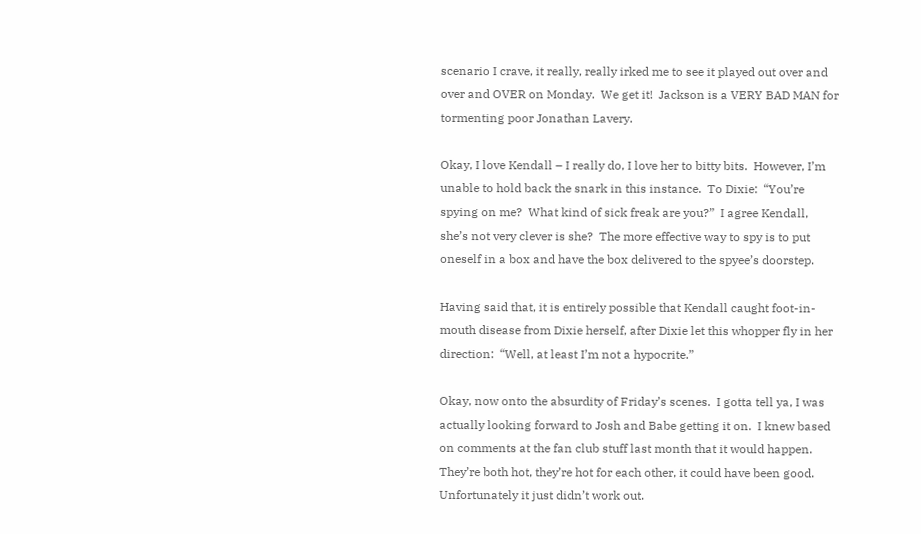scenario I crave, it really, really irked me to see it played out over and over and OVER on Monday.  We get it!  Jackson is a VERY BAD MAN for tormenting poor Jonathan Lavery.

Okay, I love Kendall – I really do, I love her to bitty bits.  However, I’m unable to hold back the snark in this instance.  To Dixie:  “You’re spying on me?  What kind of sick freak are you?”  I agree Kendall, she’s not very clever is she?  The more effective way to spy is to put oneself in a box and have the box delivered to the spyee’s doorstep.

Having said that, it is entirely possible that Kendall caught foot-in-mouth disease from Dixie herself, after Dixie let this whopper fly in her direction:  “Well, at least I’m not a hypocrite.”

Okay, now onto the absurdity of Friday’s scenes.  I gotta tell ya, I was actually looking forward to Josh and Babe getting it on.  I knew based on comments at the fan club stuff last month that it would happen.  They’re both hot, they’re hot for each other, it could have been good.  Unfortunately it just didn’t work out.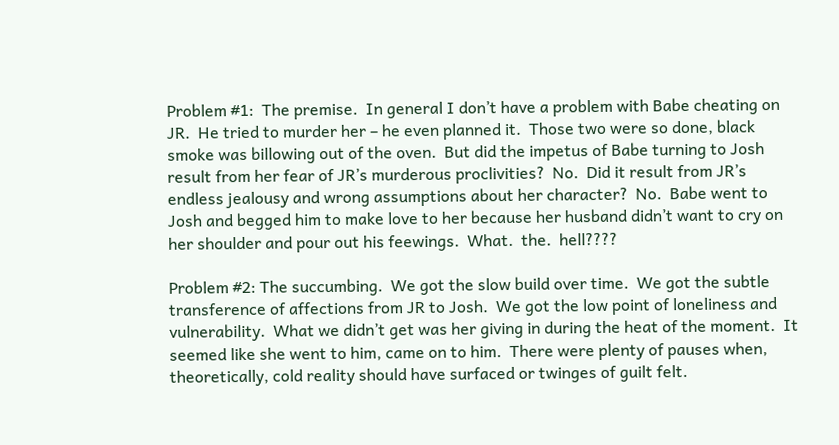Problem #1:  The premise.  In general I don’t have a problem with Babe cheating on JR.  He tried to murder her – he even planned it.  Those two were so done, black smoke was billowing out of the oven.  But did the impetus of Babe turning to Josh result from her fear of JR’s murderous proclivities?  No.  Did it result from JR’s endless jealousy and wrong assumptions about her character?  No.  Babe went to Josh and begged him to make love to her because her husband didn’t want to cry on her shoulder and pour out his feewings.  What.  the.  hell????

Problem #2: The succumbing.  We got the slow build over time.  We got the subtle transference of affections from JR to Josh.  We got the low point of loneliness and vulnerability.  What we didn’t get was her giving in during the heat of the moment.  It seemed like she went to him, came on to him.  There were plenty of pauses when, theoretically, cold reality should have surfaced or twinges of guilt felt.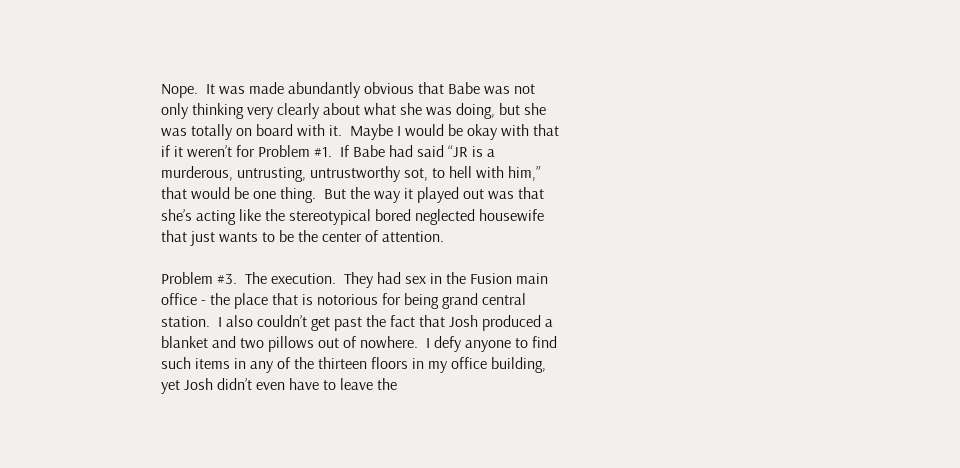Nope.  It was made abundantly obvious that Babe was not only thinking very clearly about what she was doing, but she was totally on board with it.  Maybe I would be okay with that if it weren’t for Problem #1.  If Babe had said “JR is a murderous, untrusting, untrustworthy sot, to hell with him,” that would be one thing.  But the way it played out was that she’s acting like the stereotypical bored neglected housewife that just wants to be the center of attention.

Problem #3.  The execution.  They had sex in the Fusion main office - the place that is notorious for being grand central station.  I also couldn’t get past the fact that Josh produced a blanket and two pillows out of nowhere.  I defy anyone to find such items in any of the thirteen floors in my office building, yet Josh didn’t even have to leave the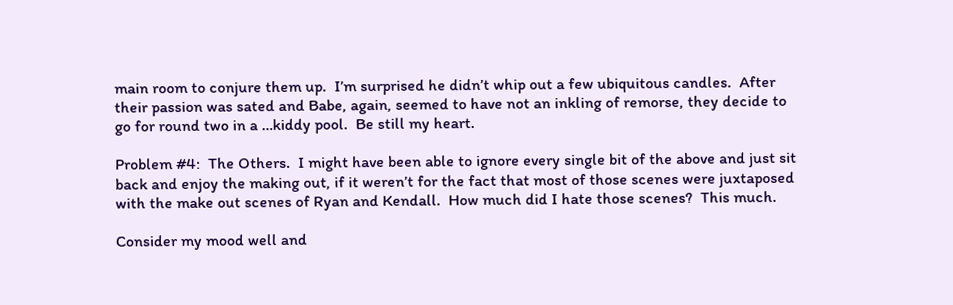main room to conjure them up.  I’m surprised he didn’t whip out a few ubiquitous candles.  After their passion was sated and Babe, again, seemed to have not an inkling of remorse, they decide to go for round two in a …kiddy pool.  Be still my heart.

Problem #4:  The Others.  I might have been able to ignore every single bit of the above and just sit back and enjoy the making out, if it weren’t for the fact that most of those scenes were juxtaposed with the make out scenes of Ryan and Kendall.  How much did I hate those scenes?  This much.

Consider my mood well and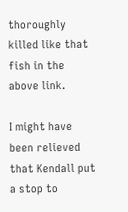thoroughly killed like that fish in the above link.

I might have been relieved that Kendall put a stop to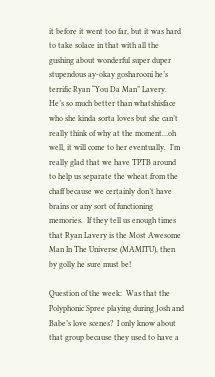it before it went too far, but it was hard to take solace in that with all the gushing about wonderful super duper stupendous ay-okay gosharooni he’s terrific Ryan “You Da Man” Lavery.  He’s so much better than whatshisface who she kinda sorta loves but she can’t really think of why at the moment…oh well, it will come to her eventually.  I’m really glad that we have TPTB around to help us separate the wheat from the chaff because we certainly don’t have brains or any sort of functioning memories.  If they tell us enough times that Ryan Lavery is the Most Awesome Man In The Universe (MAMITU), then by golly he sure must be!

Question of the week:  Was that the Polyphonic Spree playing during Josh and Babe’s love scenes?  I only know about that group because they used to have a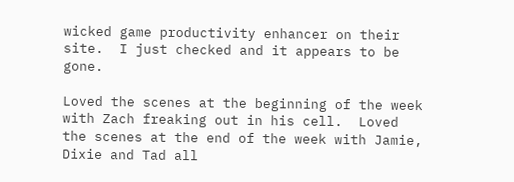wicked game productivity enhancer on their site.  I just checked and it appears to be gone.

Loved the scenes at the beginning of the week with Zach freaking out in his cell.  Loved the scenes at the end of the week with Jamie, Dixie and Tad all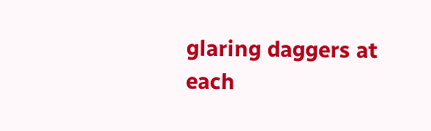glaring daggers at each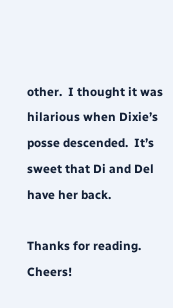other.  I thought it was hilarious when Dixie’s posse descended.  It’s sweet that Di and Del have her back.

Thanks for reading.  Cheers!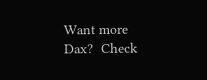Want more Dax?  Check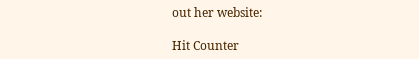out her website:

Hit Counter